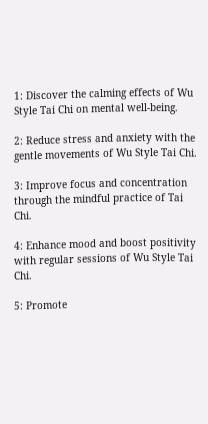1: Discover the calming effects of Wu Style Tai Chi on mental well-being.

2: Reduce stress and anxiety with the gentle movements of Wu Style Tai Chi.

3: Improve focus and concentration through the mindful practice of Tai Chi.

4: Enhance mood and boost positivity with regular sessions of Wu Style Tai Chi.

5: Promote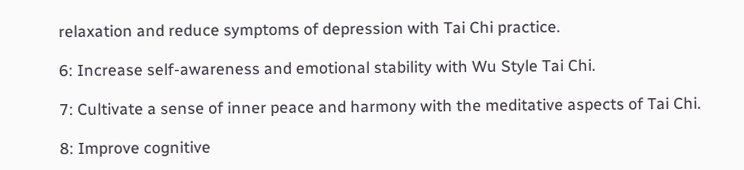relaxation and reduce symptoms of depression with Tai Chi practice.

6: Increase self-awareness and emotional stability with Wu Style Tai Chi.

7: Cultivate a sense of inner peace and harmony with the meditative aspects of Tai Chi.

8: Improve cognitive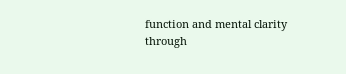function and mental clarity through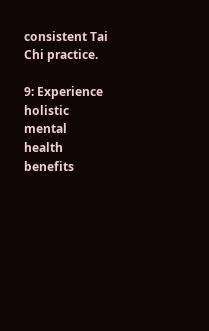consistent Tai Chi practice.

9: Experience holistic mental health benefits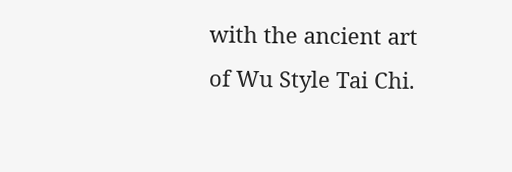with the ancient art of Wu Style Tai Chi.